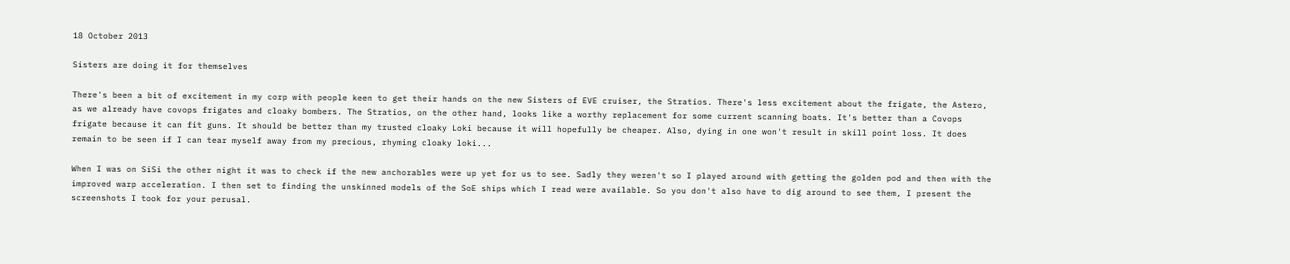18 October 2013

Sisters are doing it for themselves

There's been a bit of excitement in my corp with people keen to get their hands on the new Sisters of EVE cruiser, the Stratios. There's less excitement about the frigate, the Astero, as we already have covops frigates and cloaky bombers. The Stratios, on the other hand, looks like a worthy replacement for some current scanning boats. It's better than a Covops frigate because it can fit guns. It should be better than my trusted cloaky Loki because it will hopefully be cheaper. Also, dying in one won't result in skill point loss. It does remain to be seen if I can tear myself away from my precious, rhyming cloaky loki...

When I was on SiSi the other night it was to check if the new anchorables were up yet for us to see. Sadly they weren't so I played around with getting the golden pod and then with the improved warp acceleration. I then set to finding the unskinned models of the SoE ships which I read were available. So you don't also have to dig around to see them, I present the screenshots I took for your perusal.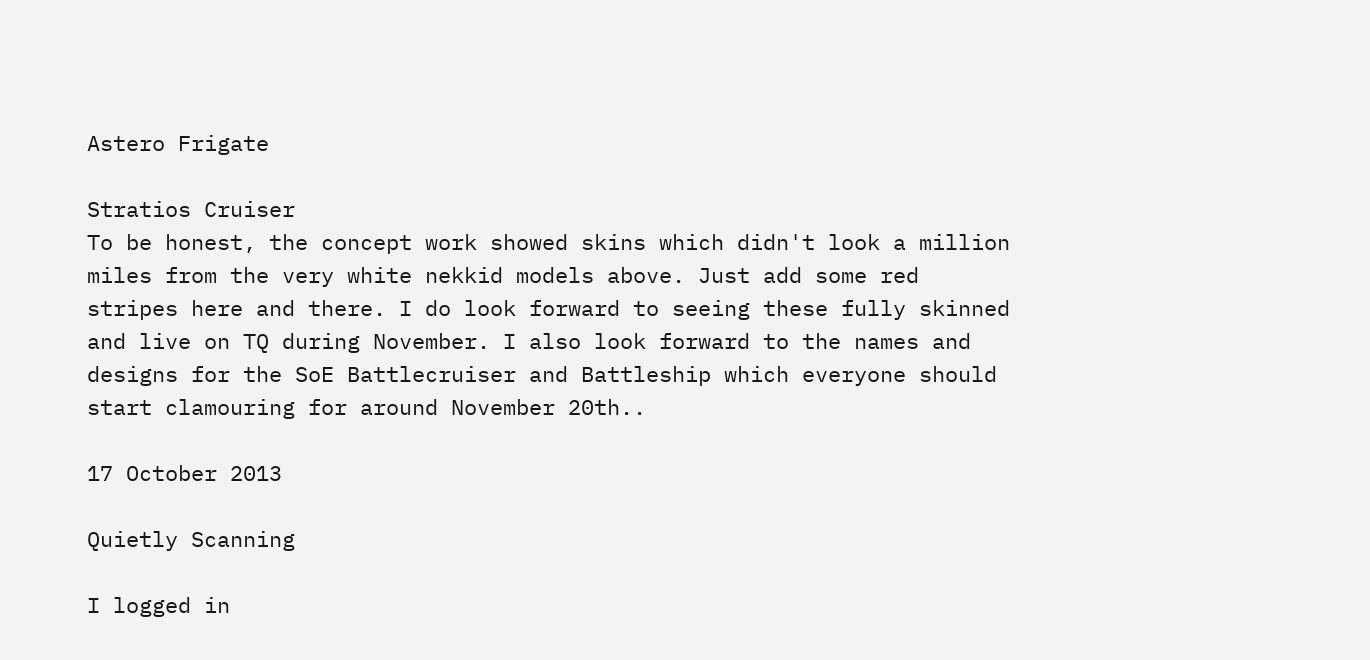Astero Frigate

Stratios Cruiser
To be honest, the concept work showed skins which didn't look a million miles from the very white nekkid models above. Just add some red stripes here and there. I do look forward to seeing these fully skinned and live on TQ during November. I also look forward to the names and designs for the SoE Battlecruiser and Battleship which everyone should start clamouring for around November 20th..

17 October 2013

Quietly Scanning

I logged in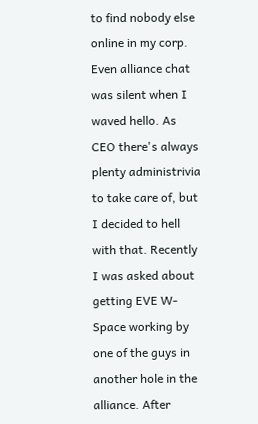to find nobody else online in my corp. Even alliance chat was silent when I waved hello. As CEO there's always plenty administrivia to take care of, but I decided to hell with that. Recently I was asked about getting EVE W-Space working by one of the guys in another hole in the alliance. After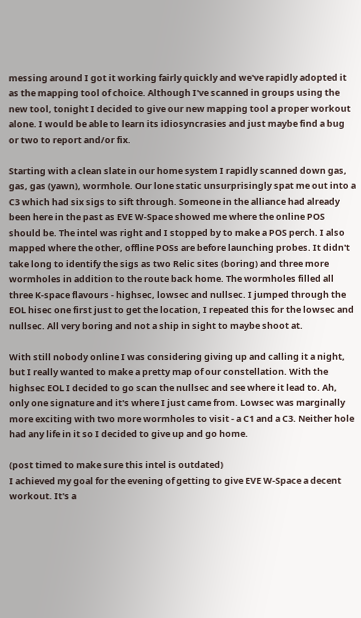messing around I got it working fairly quickly and we've rapidly adopted it as the mapping tool of choice. Although I've scanned in groups using the new tool, tonight I decided to give our new mapping tool a proper workout alone. I would be able to learn its idiosyncrasies and just maybe find a bug or two to report and/or fix.

Starting with a clean slate in our home system I rapidly scanned down gas, gas, gas (yawn), wormhole. Our lone static unsurprisingly spat me out into a C3 which had six sigs to sift through. Someone in the alliance had already been here in the past as EVE W-Space showed me where the online POS should be. The intel was right and I stopped by to make a POS perch. I also mapped where the other, offline POSs are before launching probes. It didn't take long to identify the sigs as two Relic sites (boring) and three more wormholes in addition to the route back home. The wormholes filled all three K-space flavours - highsec, lowsec and nullsec. I jumped through the EOL hisec one first just to get the location, I repeated this for the lowsec and nullsec. All very boring and not a ship in sight to maybe shoot at.

With still nobody online I was considering giving up and calling it a night, but I really wanted to make a pretty map of our constellation. With the highsec EOL I decided to go scan the nullsec and see where it lead to. Ah, only one signature and it's where I just came from. Lowsec was marginally more exciting with two more wormholes to visit - a C1 and a C3. Neither hole had any life in it so I decided to give up and go home.

(post timed to make sure this intel is outdated)
I achieved my goal for the evening of getting to give EVE W-Space a decent workout. It's a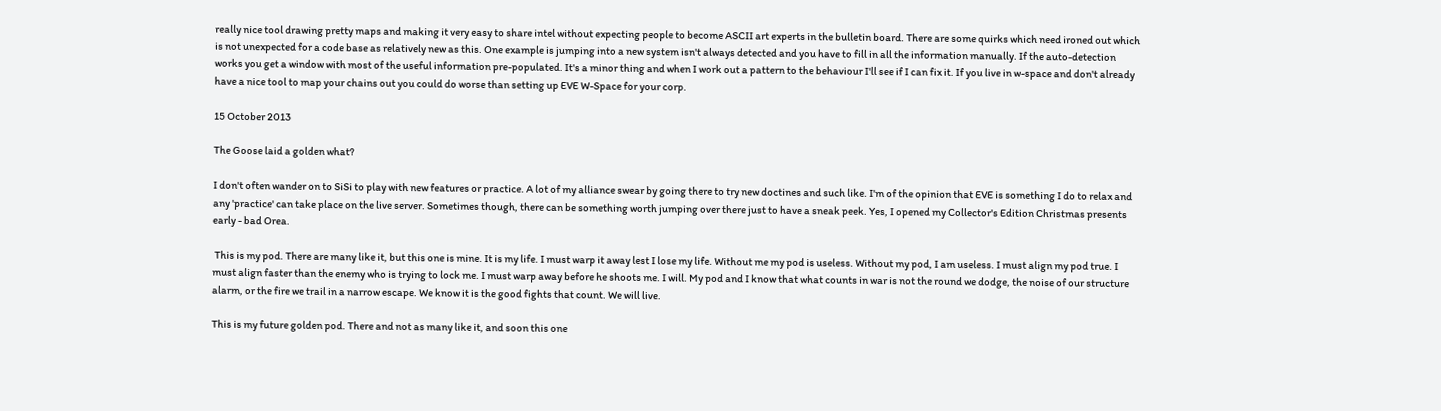really nice tool drawing pretty maps and making it very easy to share intel without expecting people to become ASCII art experts in the bulletin board. There are some quirks which need ironed out which is not unexpected for a code base as relatively new as this. One example is jumping into a new system isn't always detected and you have to fill in all the information manually. If the auto-detection works you get a window with most of the useful information pre-populated. It's a minor thing and when I work out a pattern to the behaviour I'll see if I can fix it. If you live in w-space and don't already have a nice tool to map your chains out you could do worse than setting up EVE W-Space for your corp.

15 October 2013

The Goose laid a golden what?

I don't often wander on to SiSi to play with new features or practice. A lot of my alliance swear by going there to try new doctines and such like. I'm of the opinion that EVE is something I do to relax and any 'practice' can take place on the live server. Sometimes though, there can be something worth jumping over there just to have a sneak peek. Yes, I opened my Collector's Edition Christmas presents early - bad Orea.

 This is my pod. There are many like it, but this one is mine. It is my life. I must warp it away lest I lose my life. Without me my pod is useless. Without my pod, I am useless. I must align my pod true. I must align faster than the enemy who is trying to lock me. I must warp away before he shoots me. I will. My pod and I know that what counts in war is not the round we dodge, the noise of our structure alarm, or the fire we trail in a narrow escape. We know it is the good fights that count. We will live.

This is my future golden pod. There and not as many like it, and soon this one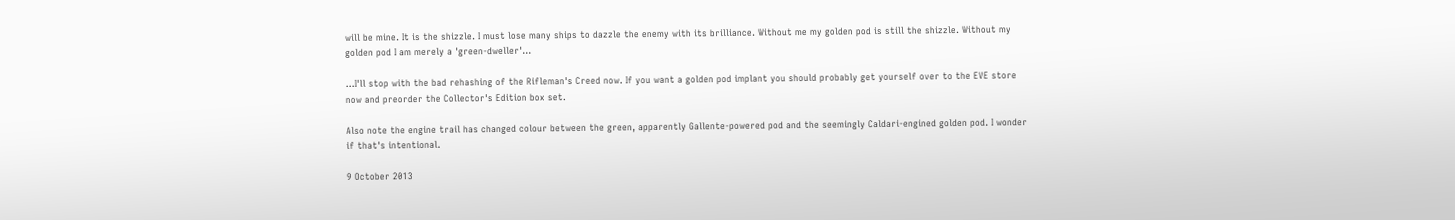will be mine. It is the shizzle. I must lose many ships to dazzle the enemy with its brilliance. Without me my golden pod is still the shizzle. Without my golden pod I am merely a 'green-dweller'...

...I'll stop with the bad rehashing of the Rifleman's Creed now. If you want a golden pod implant you should probably get yourself over to the EVE store now and preorder the Collector's Edition box set.

Also note the engine trail has changed colour between the green, apparently Gallente-powered pod and the seemingly Caldari-engined golden pod. I wonder if that's intentional.

9 October 2013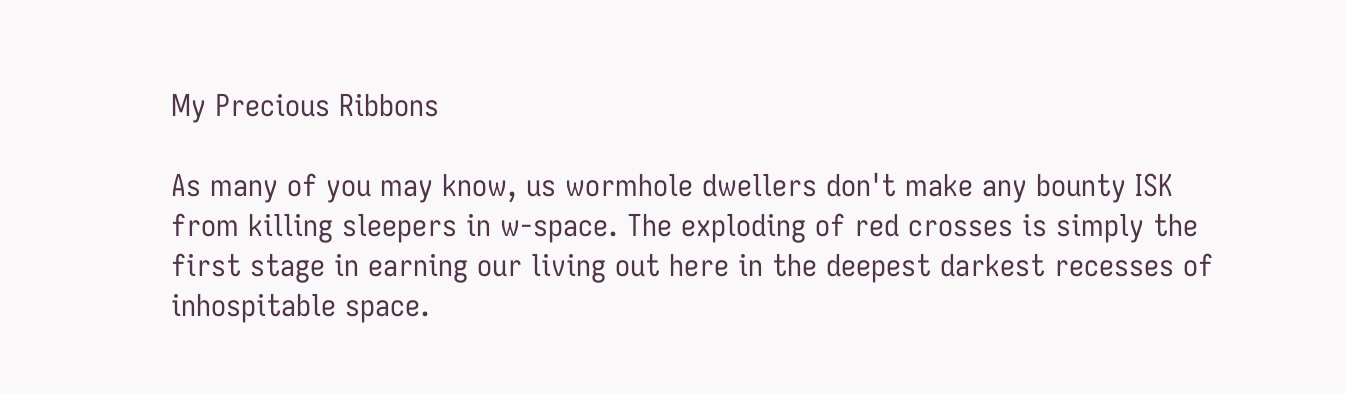My Precious Ribbons

As many of you may know, us wormhole dwellers don't make any bounty ISK from killing sleepers in w-space. The exploding of red crosses is simply the first stage in earning our living out here in the deepest darkest recesses of inhospitable space.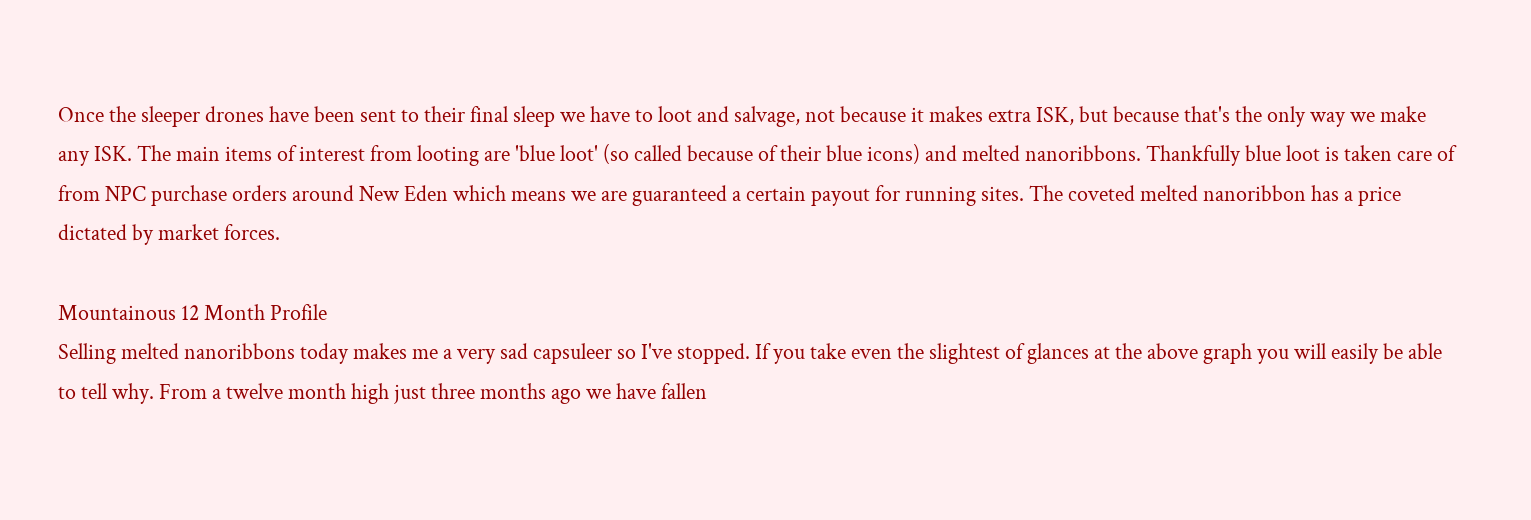Once the sleeper drones have been sent to their final sleep we have to loot and salvage, not because it makes extra ISK, but because that's the only way we make any ISK. The main items of interest from looting are 'blue loot' (so called because of their blue icons) and melted nanoribbons. Thankfully blue loot is taken care of from NPC purchase orders around New Eden which means we are guaranteed a certain payout for running sites. The coveted melted nanoribbon has a price dictated by market forces.

Mountainous 12 Month Profile
Selling melted nanoribbons today makes me a very sad capsuleer so I've stopped. If you take even the slightest of glances at the above graph you will easily be able to tell why. From a twelve month high just three months ago we have fallen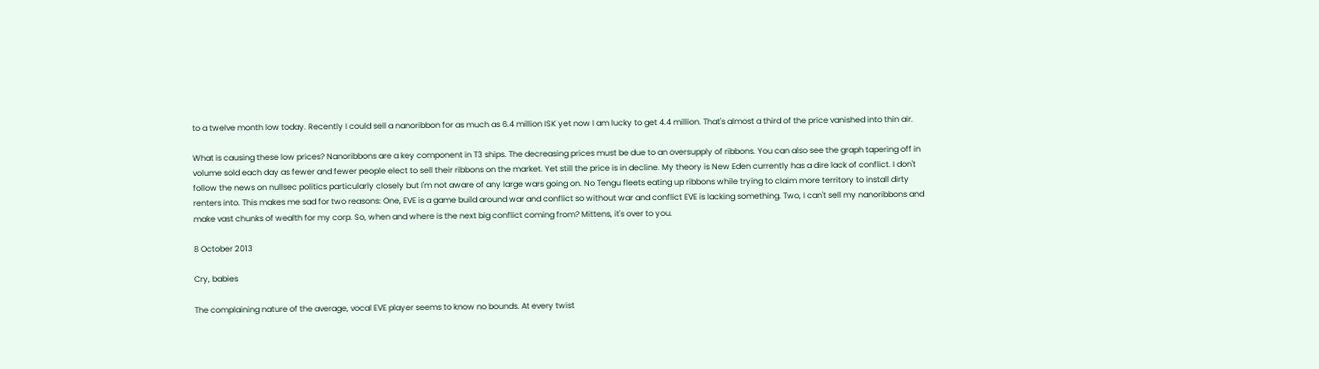to a twelve month low today. Recently I could sell a nanoribbon for as much as 6.4 million ISK yet now I am lucky to get 4.4 million. That's almost a third of the price vanished into thin air.

What is causing these low prices? Nanoribbons are a key component in T3 ships. The decreasing prices must be due to an oversupply of ribbons. You can also see the graph tapering off in volume sold each day as fewer and fewer people elect to sell their ribbons on the market. Yet still the price is in decline. My theory is New Eden currently has a dire lack of conflict. I don't follow the news on nullsec politics particularly closely but I'm not aware of any large wars going on. No Tengu fleets eating up ribbons while trying to claim more territory to install dirty renters into. This makes me sad for two reasons: One, EVE is a game build around war and conflict so without war and conflict EVE is lacking something. Two, I can't sell my nanoribbons and make vast chunks of wealth for my corp. So, when and where is the next big conflict coming from? Mittens, it's over to you.

8 October 2013

Cry, babies

The complaining nature of the average, vocal EVE player seems to know no bounds. At every twist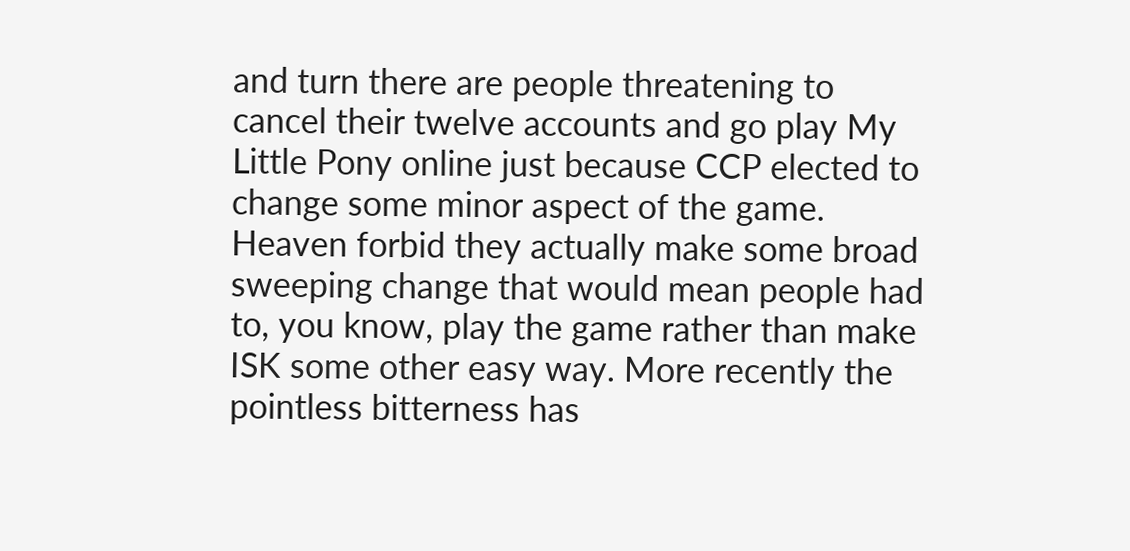and turn there are people threatening to cancel their twelve accounts and go play My Little Pony online just because CCP elected to change some minor aspect of the game. Heaven forbid they actually make some broad sweeping change that would mean people had to, you know, play the game rather than make ISK some other easy way. More recently the pointless bitterness has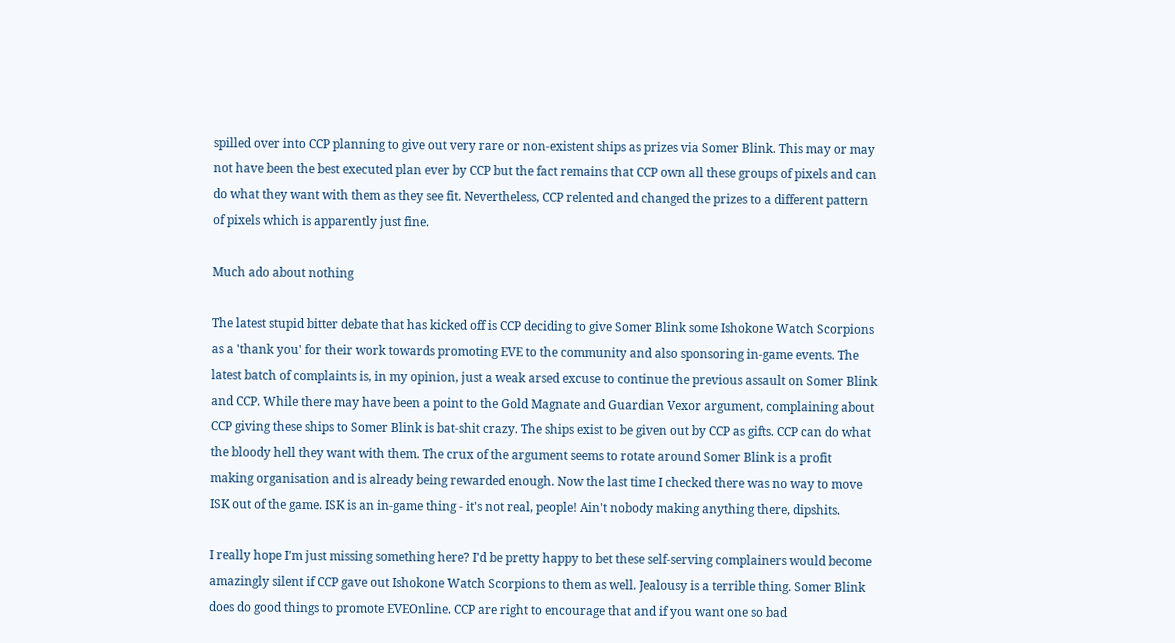spilled over into CCP planning to give out very rare or non-existent ships as prizes via Somer Blink. This may or may not have been the best executed plan ever by CCP but the fact remains that CCP own all these groups of pixels and can do what they want with them as they see fit. Nevertheless, CCP relented and changed the prizes to a different pattern of pixels which is apparently just fine.

Much ado about nothing

The latest stupid bitter debate that has kicked off is CCP deciding to give Somer Blink some Ishokone Watch Scorpions as a 'thank you' for their work towards promoting EVE to the community and also sponsoring in-game events. The latest batch of complaints is, in my opinion, just a weak arsed excuse to continue the previous assault on Somer Blink and CCP. While there may have been a point to the Gold Magnate and Guardian Vexor argument, complaining about CCP giving these ships to Somer Blink is bat-shit crazy. The ships exist to be given out by CCP as gifts. CCP can do what the bloody hell they want with them. The crux of the argument seems to rotate around Somer Blink is a profit making organisation and is already being rewarded enough. Now the last time I checked there was no way to move ISK out of the game. ISK is an in-game thing - it's not real, people! Ain't nobody making anything there, dipshits.

I really hope I'm just missing something here? I'd be pretty happy to bet these self-serving complainers would become amazingly silent if CCP gave out Ishokone Watch Scorpions to them as well. Jealousy is a terrible thing. Somer Blink does do good things to promote EVEOnline. CCP are right to encourage that and if you want one so bad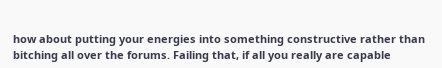how about putting your energies into something constructive rather than bitching all over the forums. Failing that, if all you really are capable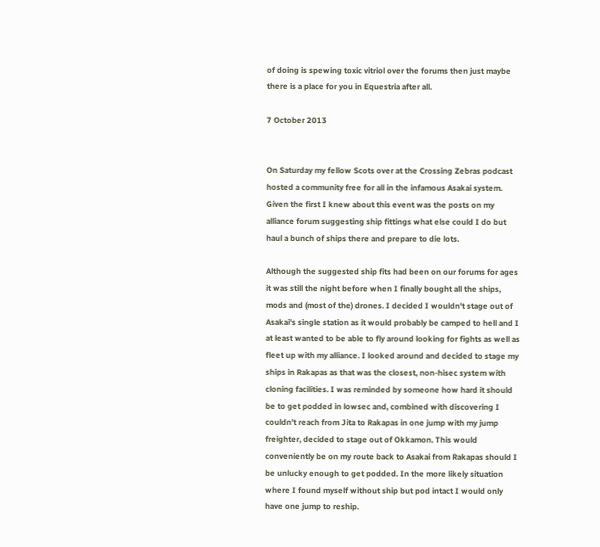of doing is spewing toxic vitriol over the forums then just maybe there is a place for you in Equestria after all.

7 October 2013


On Saturday my fellow Scots over at the Crossing Zebras podcast hosted a community free for all in the infamous Asakai system. Given the first I knew about this event was the posts on my alliance forum suggesting ship fittings what else could I do but haul a bunch of ships there and prepare to die lots.

Although the suggested ship fits had been on our forums for ages it was still the night before when I finally bought all the ships, mods and (most of the) drones. I decided I wouldn't stage out of Asakai's single station as it would probably be camped to hell and I at least wanted to be able to fly around looking for fights as well as fleet up with my alliance. I looked around and decided to stage my ships in Rakapas as that was the closest, non-hisec system with cloning facilities. I was reminded by someone how hard it should be to get podded in lowsec and, combined with discovering I couldn't reach from Jita to Rakapas in one jump with my jump freighter, decided to stage out of Okkamon. This would conveniently be on my route back to Asakai from Rakapas should I be unlucky enough to get podded. In the more likely situation where I found myself without ship but pod intact I would only have one jump to reship.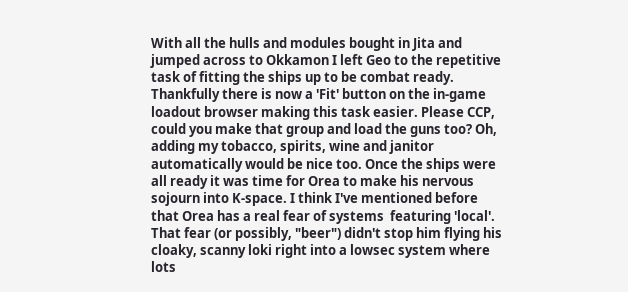With all the hulls and modules bought in Jita and jumped across to Okkamon I left Geo to the repetitive task of fitting the ships up to be combat ready. Thankfully there is now a 'Fit' button on the in-game loadout browser making this task easier. Please CCP, could you make that group and load the guns too? Oh, adding my tobacco, spirits, wine and janitor automatically would be nice too. Once the ships were all ready it was time for Orea to make his nervous sojourn into K-space. I think I've mentioned before that Orea has a real fear of systems  featuring 'local'. That fear (or possibly, "beer") didn't stop him flying his cloaky, scanny loki right into a lowsec system where lots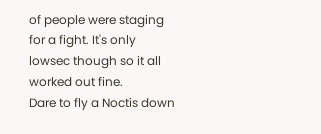of people were staging for a fight. It's only lowsec though so it all worked out fine.
Dare to fly a Noctis down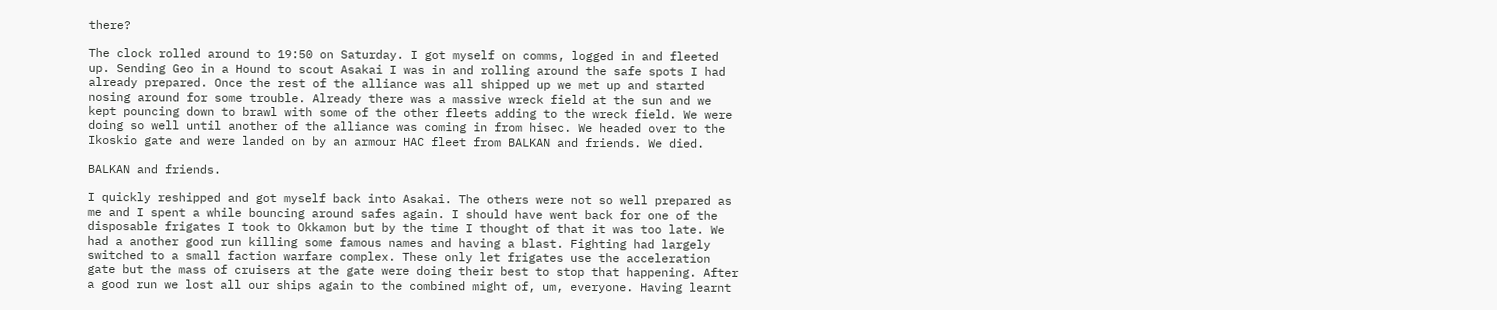there?

The clock rolled around to 19:50 on Saturday. I got myself on comms, logged in and fleeted up. Sending Geo in a Hound to scout Asakai I was in and rolling around the safe spots I had already prepared. Once the rest of the alliance was all shipped up we met up and started nosing around for some trouble. Already there was a massive wreck field at the sun and we kept pouncing down to brawl with some of the other fleets adding to the wreck field. We were doing so well until another of the alliance was coming in from hisec. We headed over to the Ikoskio gate and were landed on by an armour HAC fleet from BALKAN and friends. We died.

BALKAN and friends.

I quickly reshipped and got myself back into Asakai. The others were not so well prepared as me and I spent a while bouncing around safes again. I should have went back for one of the disposable frigates I took to Okkamon but by the time I thought of that it was too late. We had a another good run killing some famous names and having a blast. Fighting had largely switched to a small faction warfare complex. These only let frigates use the acceleration gate but the mass of cruisers at the gate were doing their best to stop that happening. After a good run we lost all our ships again to the combined might of, um, everyone. Having learnt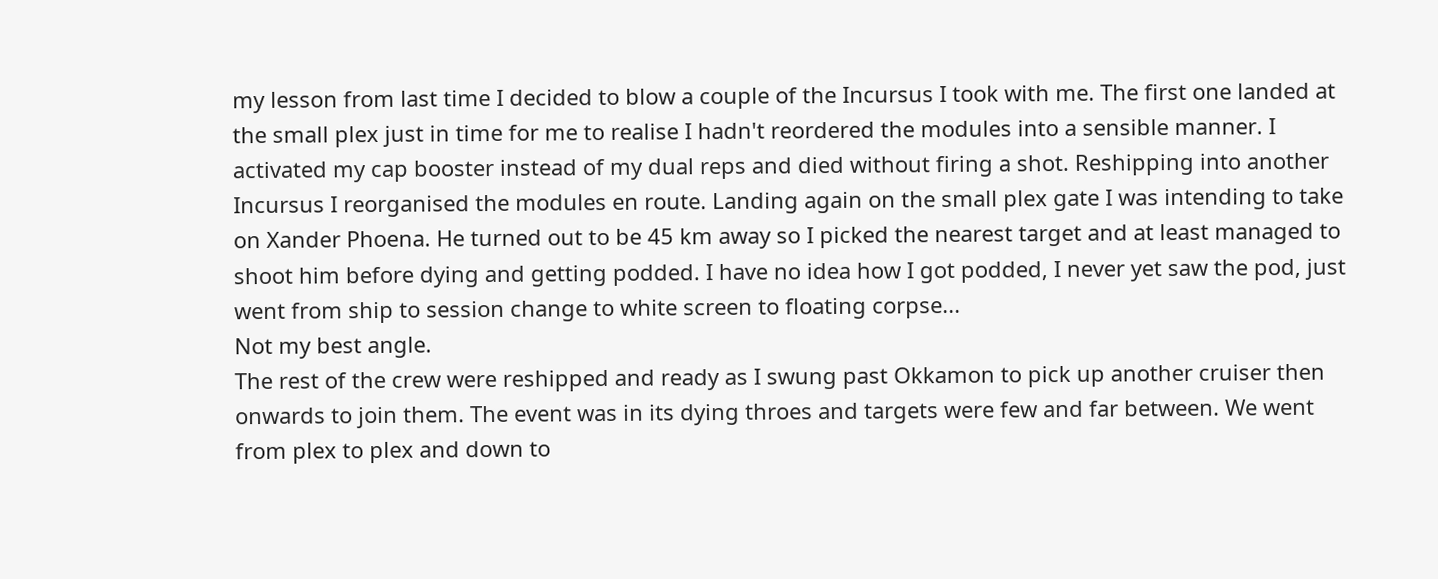my lesson from last time I decided to blow a couple of the Incursus I took with me. The first one landed at the small plex just in time for me to realise I hadn't reordered the modules into a sensible manner. I activated my cap booster instead of my dual reps and died without firing a shot. Reshipping into another Incursus I reorganised the modules en route. Landing again on the small plex gate I was intending to take on Xander Phoena. He turned out to be 45 km away so I picked the nearest target and at least managed to shoot him before dying and getting podded. I have no idea how I got podded, I never yet saw the pod, just went from ship to session change to white screen to floating corpse...
Not my best angle.
The rest of the crew were reshipped and ready as I swung past Okkamon to pick up another cruiser then onwards to join them. The event was in its dying throes and targets were few and far between. We went from plex to plex and down to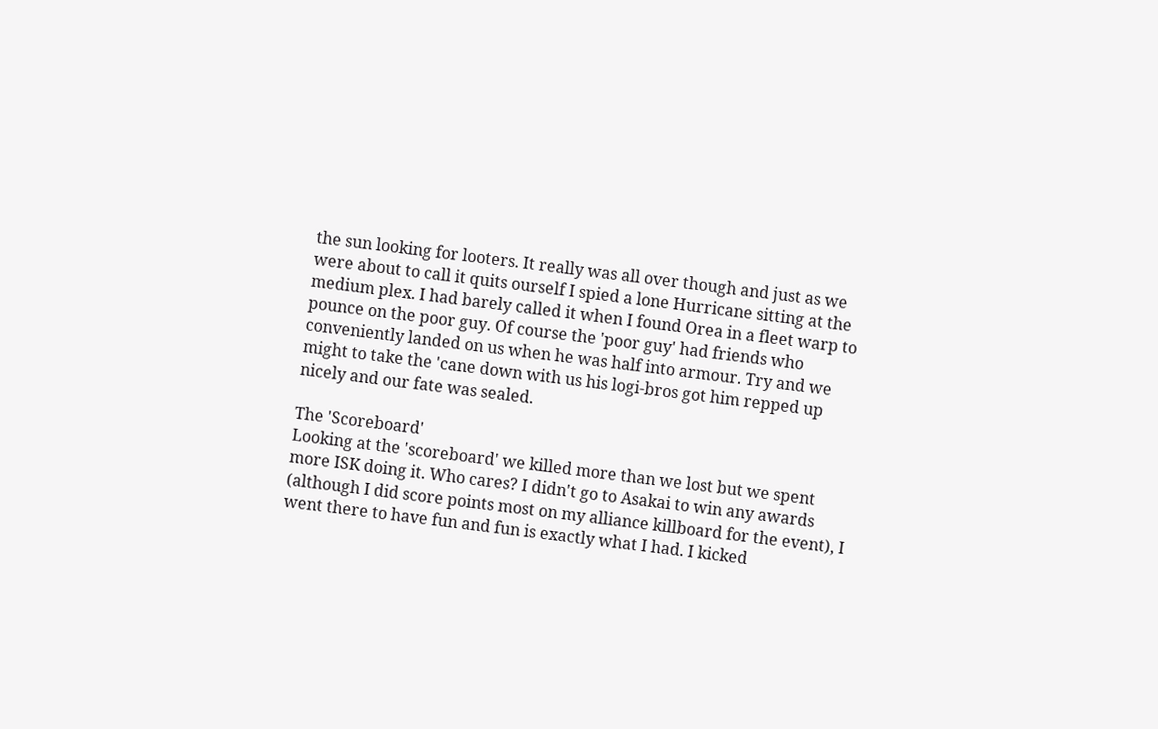the sun looking for looters. It really was all over though and just as we were about to call it quits ourself I spied a lone Hurricane sitting at the medium plex. I had barely called it when I found Orea in a fleet warp to pounce on the poor guy. Of course the 'poor guy' had friends who conveniently landed on us when he was half into armour. Try and we might to take the 'cane down with us his logi-bros got him repped up nicely and our fate was sealed.

The 'Scoreboard'
Looking at the 'scoreboard' we killed more than we lost but we spent more ISK doing it. Who cares? I didn't go to Asakai to win any awards (although I did score points most on my alliance killboard for the event), I went there to have fun and fun is exactly what I had. I kicked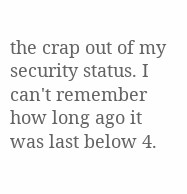the crap out of my security status. I can't remember how long ago it was last below 4.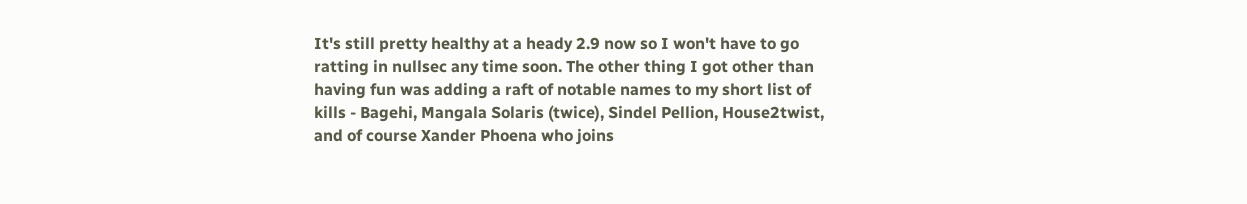It's still pretty healthy at a heady 2.9 now so I won't have to go ratting in nullsec any time soon. The other thing I got other than having fun was adding a raft of notable names to my short list of kills - Bagehi, Mangala Solaris (twice), Sindel Pellion, House2twist, and of course Xander Phoena who joins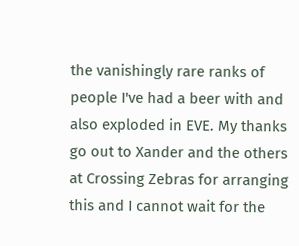the vanishingly rare ranks of people I've had a beer with and also exploded in EVE. My thanks go out to Xander and the others at Crossing Zebras for arranging this and I cannot wait for the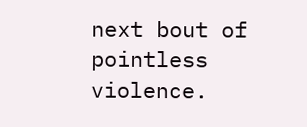next bout of pointless violence.